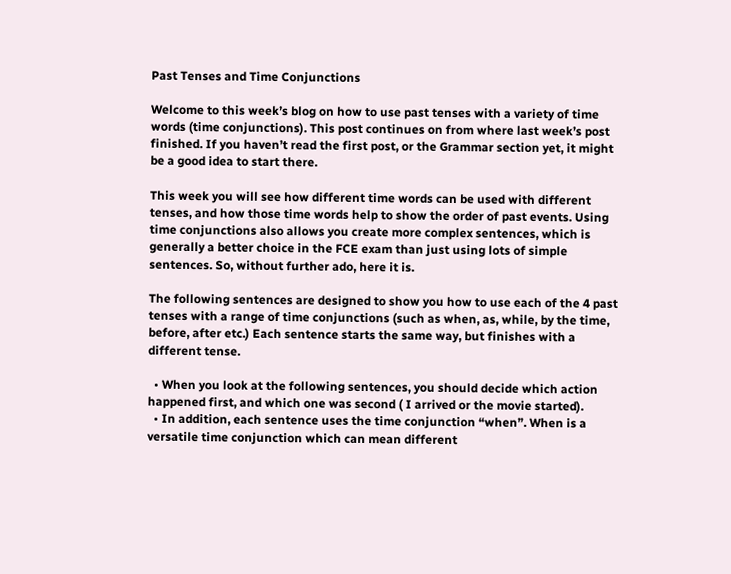Past Tenses and Time Conjunctions

Welcome to this week’s blog on how to use past tenses with a variety of time words (time conjunctions). This post continues on from where last week’s post finished. If you haven’t read the first post, or the Grammar section yet, it might be a good idea to start there.

This week you will see how different time words can be used with different tenses, and how those time words help to show the order of past events. Using time conjunctions also allows you create more complex sentences, which is generally a better choice in the FCE exam than just using lots of simple sentences. So, without further ado, here it is.

The following sentences are designed to show you how to use each of the 4 past tenses with a range of time conjunctions (such as when, as, while, by the time, before, after etc.) Each sentence starts the same way, but finishes with a different tense.

  • When you look at the following sentences, you should decide which action happened first, and which one was second ( I arrived or the movie started).
  • In addition, each sentence uses the time conjunction “when”. When is a versatile time conjunction which can mean different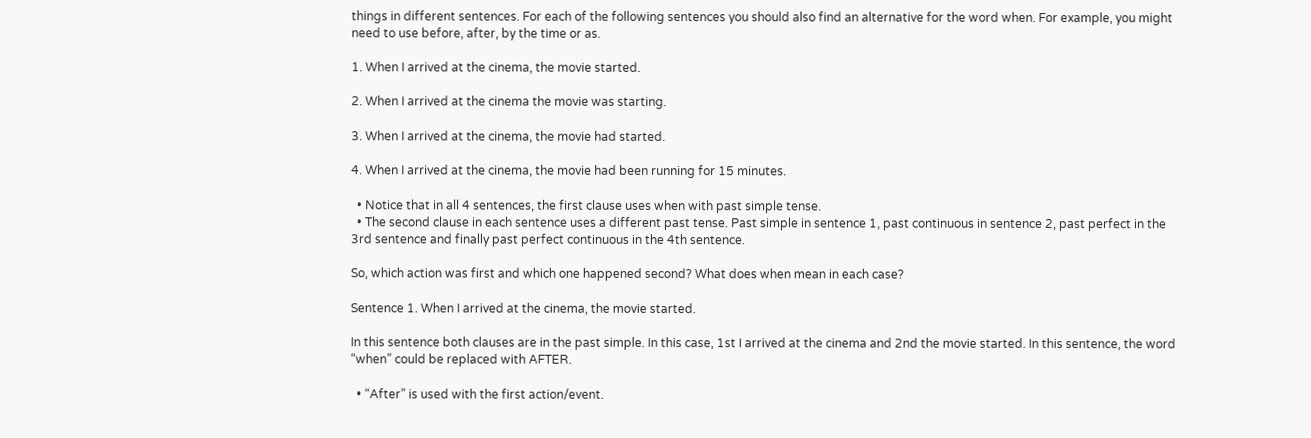things in different sentences. For each of the following sentences you should also find an alternative for the word when. For example, you might need to use before, after, by the time or as.

1. When I arrived at the cinema, the movie started.

2. When I arrived at the cinema the movie was starting.

3. When I arrived at the cinema, the movie had started.

4. When I arrived at the cinema, the movie had been running for 15 minutes.

  • Notice that in all 4 sentences, the first clause uses when with past simple tense.
  • The second clause in each sentence uses a different past tense. Past simple in sentence 1, past continuous in sentence 2, past perfect in the 3rd sentence and finally past perfect continuous in the 4th sentence.

So, which action was first and which one happened second? What does when mean in each case?

Sentence 1. When I arrived at the cinema, the movie started.

In this sentence both clauses are in the past simple. In this case, 1st I arrived at the cinema and 2nd the movie started. In this sentence, the word “when” could be replaced with AFTER.

  • “After” is used with the first action/event.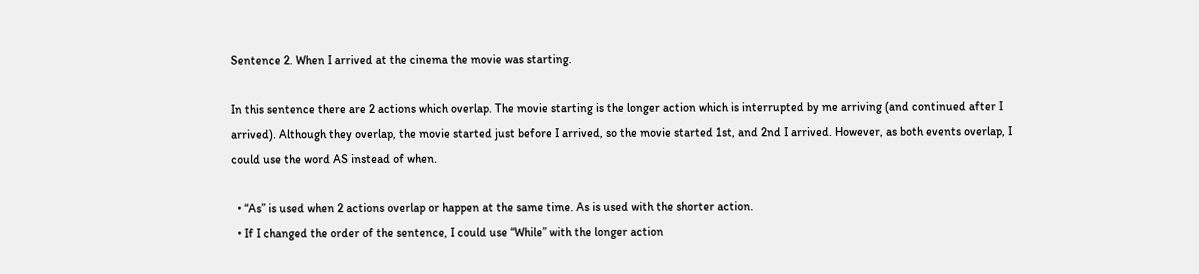Sentence 2. When I arrived at the cinema the movie was starting.

In this sentence there are 2 actions which overlap. The movie starting is the longer action which is interrupted by me arriving (and continued after I arrived). Although they overlap, the movie started just before I arrived, so the movie started 1st, and 2nd I arrived. However, as both events overlap, I could use the word AS instead of when.

  • “As” is used when 2 actions overlap or happen at the same time. As is used with the shorter action.
  • If I changed the order of the sentence, I could use “While” with the longer action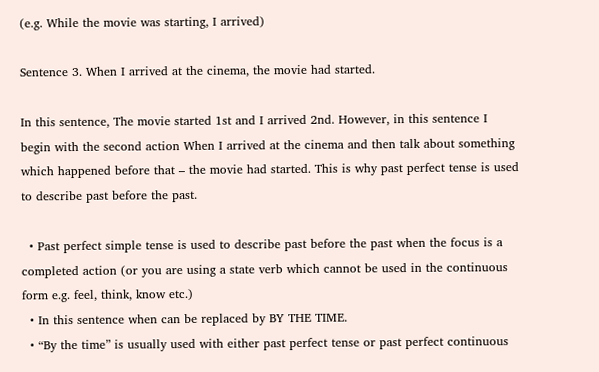(e.g. While the movie was starting, I arrived)

Sentence 3. When I arrived at the cinema, the movie had started.

In this sentence, The movie started 1st and I arrived 2nd. However, in this sentence I begin with the second action When I arrived at the cinema and then talk about something which happened before that – the movie had started. This is why past perfect tense is used to describe past before the past.

  • Past perfect simple tense is used to describe past before the past when the focus is a completed action (or you are using a state verb which cannot be used in the continuous form e.g. feel, think, know etc.)
  • In this sentence when can be replaced by BY THE TIME.
  • “By the time” is usually used with either past perfect tense or past perfect continuous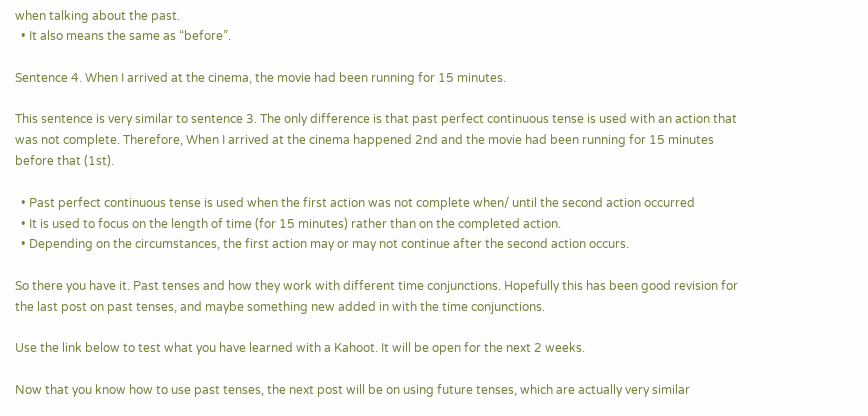when talking about the past.
  • It also means the same as “before”.

Sentence 4. When I arrived at the cinema, the movie had been running for 15 minutes.

This sentence is very similar to sentence 3. The only difference is that past perfect continuous tense is used with an action that was not complete. Therefore, When I arrived at the cinema happened 2nd and the movie had been running for 15 minutes before that (1st).

  • Past perfect continuous tense is used when the first action was not complete when/ until the second action occurred
  • It is used to focus on the length of time (for 15 minutes) rather than on the completed action.
  • Depending on the circumstances, the first action may or may not continue after the second action occurs.

So there you have it. Past tenses and how they work with different time conjunctions. Hopefully this has been good revision for the last post on past tenses, and maybe something new added in with the time conjunctions.

Use the link below to test what you have learned with a Kahoot. It will be open for the next 2 weeks.

Now that you know how to use past tenses, the next post will be on using future tenses, which are actually very similar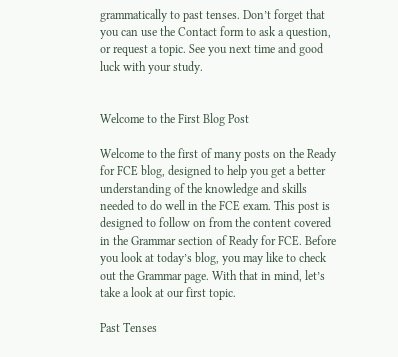grammatically to past tenses. Don’t forget that you can use the Contact form to ask a question, or request a topic. See you next time and good luck with your study.


Welcome to the First Blog Post

Welcome to the first of many posts on the Ready for FCE blog, designed to help you get a better understanding of the knowledge and skills needed to do well in the FCE exam. This post is designed to follow on from the content covered in the Grammar section of Ready for FCE. Before you look at today’s blog, you may like to check out the Grammar page. With that in mind, let’s take a look at our first topic.

Past Tenses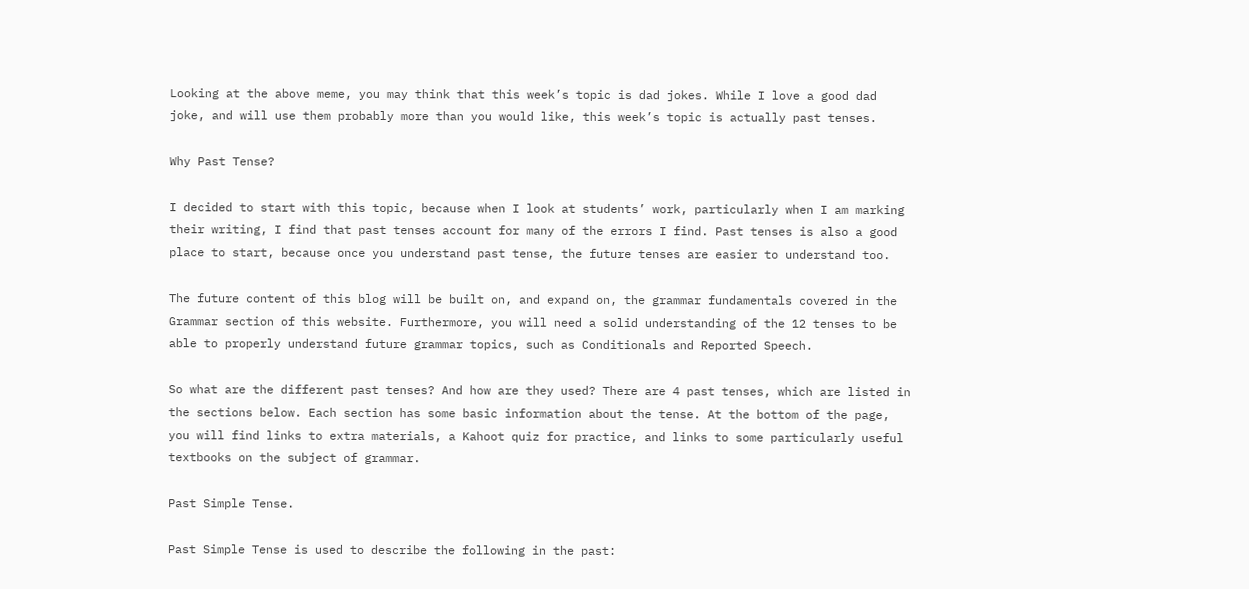Looking at the above meme, you may think that this week’s topic is dad jokes. While I love a good dad joke, and will use them probably more than you would like, this week’s topic is actually past tenses.

Why Past Tense?

I decided to start with this topic, because when I look at students’ work, particularly when I am marking their writing, I find that past tenses account for many of the errors I find. Past tenses is also a good place to start, because once you understand past tense, the future tenses are easier to understand too.

The future content of this blog will be built on, and expand on, the grammar fundamentals covered in the Grammar section of this website. Furthermore, you will need a solid understanding of the 12 tenses to be able to properly understand future grammar topics, such as Conditionals and Reported Speech.

So what are the different past tenses? And how are they used? There are 4 past tenses, which are listed in the sections below. Each section has some basic information about the tense. At the bottom of the page, you will find links to extra materials, a Kahoot quiz for practice, and links to some particularly useful textbooks on the subject of grammar.

Past Simple Tense.

Past Simple Tense is used to describe the following in the past: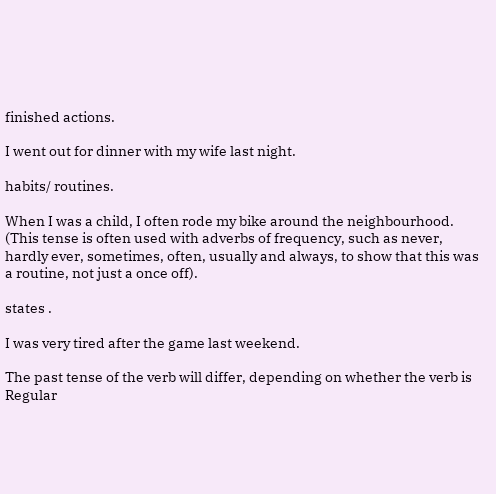finished actions.

I went out for dinner with my wife last night.

habits/ routines.

When I was a child, I often rode my bike around the neighbourhood. (This tense is often used with adverbs of frequency, such as never, hardly ever, sometimes, often, usually and always, to show that this was a routine, not just a once off).

states .

I was very tired after the game last weekend.

The past tense of the verb will differ, depending on whether the verb is Regular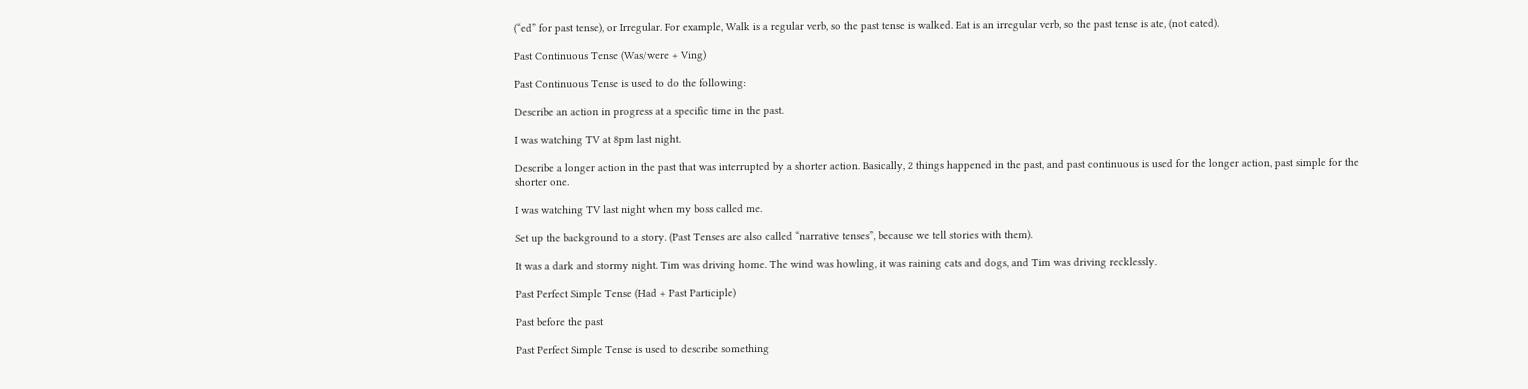(“ed” for past tense), or Irregular. For example, Walk is a regular verb, so the past tense is walked. Eat is an irregular verb, so the past tense is ate, (not eated).

Past Continuous Tense (Was/were + Ving)

Past Continuous Tense is used to do the following:

Describe an action in progress at a specific time in the past.

I was watching TV at 8pm last night.

Describe a longer action in the past that was interrupted by a shorter action. Basically, 2 things happened in the past, and past continuous is used for the longer action, past simple for the shorter one.

I was watching TV last night when my boss called me.

Set up the background to a story. (Past Tenses are also called “narrative tenses”, because we tell stories with them).

It was a dark and stormy night. Tim was driving home. The wind was howling, it was raining cats and dogs, and Tim was driving recklessly.

Past Perfect Simple Tense (Had + Past Participle)

Past before the past

Past Perfect Simple Tense is used to describe something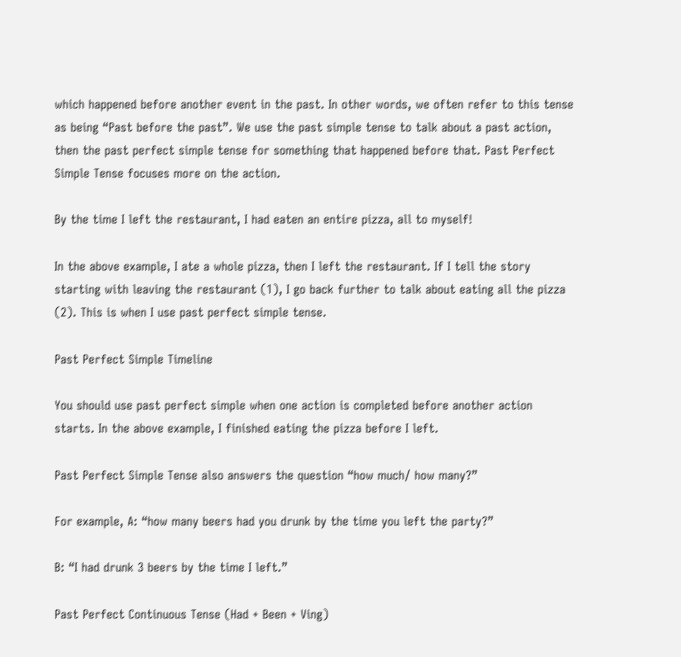which happened before another event in the past. In other words, we often refer to this tense as being “Past before the past”. We use the past simple tense to talk about a past action, then the past perfect simple tense for something that happened before that. Past Perfect Simple Tense focuses more on the action.

By the time I left the restaurant, I had eaten an entire pizza, all to myself!

In the above example, I ate a whole pizza, then I left the restaurant. If I tell the story starting with leaving the restaurant (1), I go back further to talk about eating all the pizza (2). This is when I use past perfect simple tense.

Past Perfect Simple Timeline

You should use past perfect simple when one action is completed before another action starts. In the above example, I finished eating the pizza before I left.

Past Perfect Simple Tense also answers the question “how much/ how many?”

For example, A: “how many beers had you drunk by the time you left the party?”

B: “I had drunk 3 beers by the time I left.”

Past Perfect Continuous Tense (Had + Been + Ving)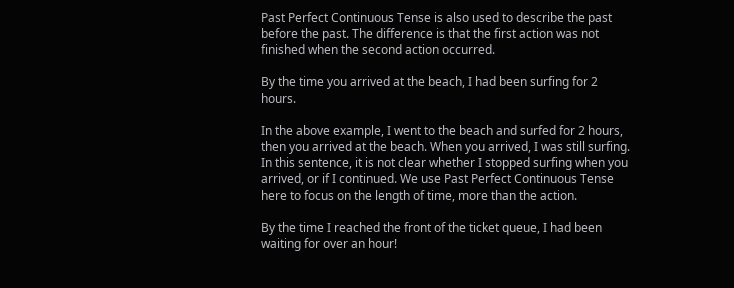Past Perfect Continuous Tense is also used to describe the past before the past. The difference is that the first action was not finished when the second action occurred.

By the time you arrived at the beach, I had been surfing for 2 hours.

In the above example, I went to the beach and surfed for 2 hours, then you arrived at the beach. When you arrived, I was still surfing. In this sentence, it is not clear whether I stopped surfing when you arrived, or if I continued. We use Past Perfect Continuous Tense here to focus on the length of time, more than the action.

By the time I reached the front of the ticket queue, I had been waiting for over an hour!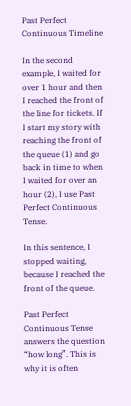Past Perfect Continuous Timeline

In the second example, I waited for over 1 hour and then I reached the front of the line for tickets. If I start my story with reaching the front of the queue (1) and go back in time to when I waited for over an hour (2), I use Past Perfect Continuous Tense.

In this sentence, I stopped waiting, because I reached the front of the queue.

Past Perfect Continuous Tense answers the question “how long”. This is why it is often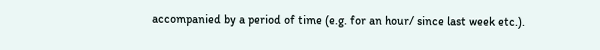accompanied by a period of time (e.g. for an hour/ since last week etc.).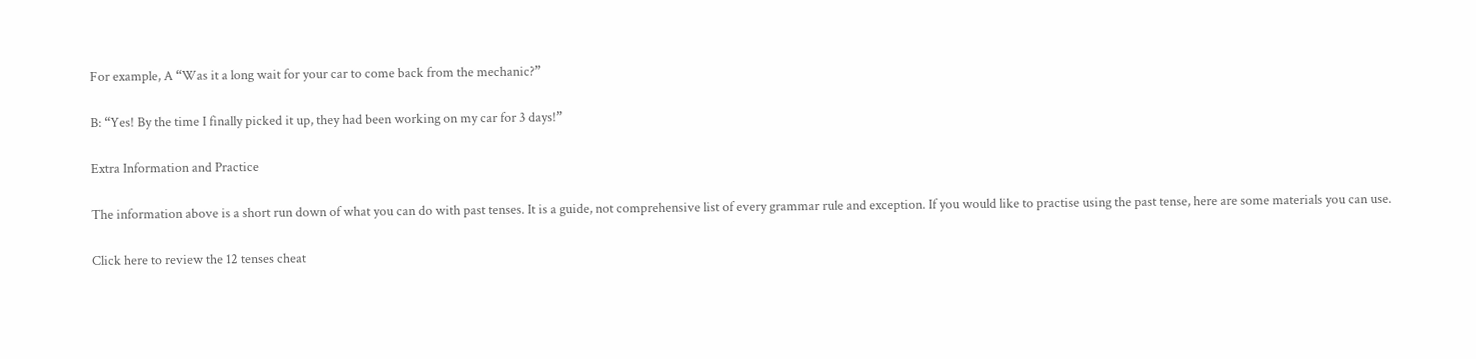For example, A “Was it a long wait for your car to come back from the mechanic?”

B: “Yes! By the time I finally picked it up, they had been working on my car for 3 days!”

Extra Information and Practice

The information above is a short run down of what you can do with past tenses. It is a guide, not comprehensive list of every grammar rule and exception. If you would like to practise using the past tense, here are some materials you can use.

Click here to review the 12 tenses cheat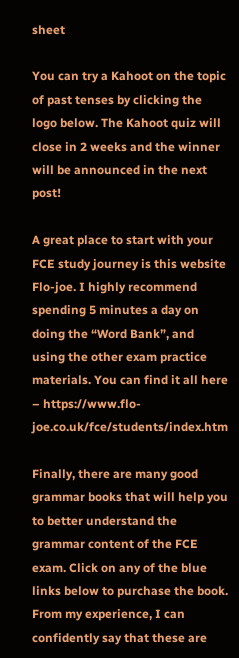sheet

You can try a Kahoot on the topic of past tenses by clicking the logo below. The Kahoot quiz will close in 2 weeks and the winner will be announced in the next post!

A great place to start with your FCE study journey is this website Flo-joe. I highly recommend spending 5 minutes a day on doing the “Word Bank”, and using the other exam practice materials. You can find it all here – https://www.flo-joe.co.uk/fce/students/index.htm

Finally, there are many good grammar books that will help you to better understand the grammar content of the FCE exam. Click on any of the blue links below to purchase the book. From my experience, I can confidently say that these are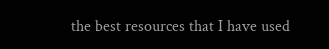the best resources that I have used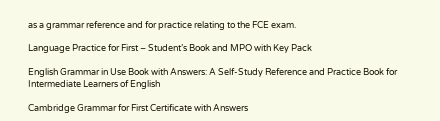as a grammar reference and for practice relating to the FCE exam.

Language Practice for First – Student’s Book and MPO with Key Pack

English Grammar in Use Book with Answers: A Self-Study Reference and Practice Book for Intermediate Learners of English

Cambridge Grammar for First Certificate with Answers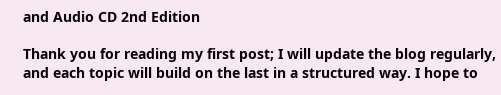and Audio CD 2nd Edition

Thank you for reading my first post; I will update the blog regularly, and each topic will build on the last in a structured way. I hope to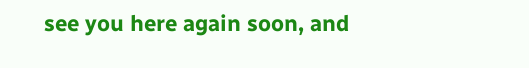see you here again soon, and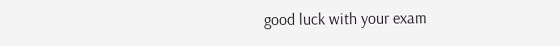good luck with your exam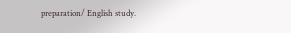preparation/ English study.